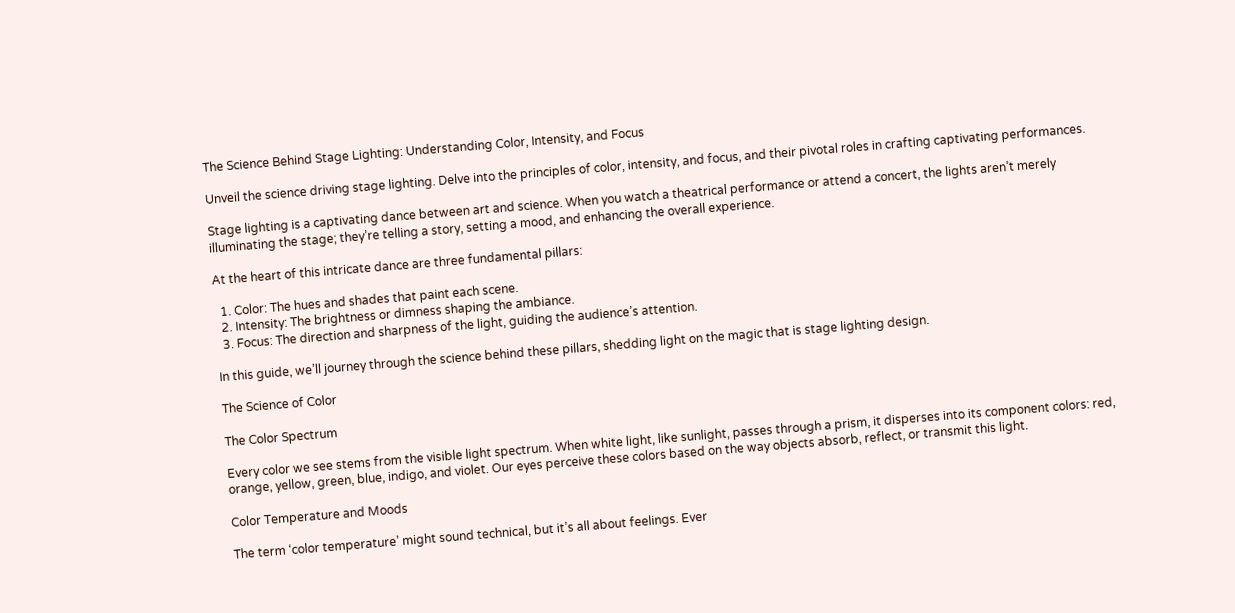The Science Behind Stage Lighting: Understanding Color, Intensity, and Focus

Unveil the science driving stage lighting. Delve into the principles of color, intensity, and focus, and their pivotal roles in crafting captivating performances.

Stage lighting is a captivating dance between art and science. When you watch a theatrical performance or attend a concert, the lights aren’t merely illuminating the stage; they’re telling a story, setting a mood, and enhancing the overall experience.

At the heart of this intricate dance are three fundamental pillars:

  1. Color: The hues and shades that paint each scene.
  2. Intensity: The brightness or dimness shaping the ambiance.
  3. Focus: The direction and sharpness of the light, guiding the audience’s attention.

In this guide, we’ll journey through the science behind these pillars, shedding light on the magic that is stage lighting design.

The Science of Color

The Color Spectrum

Every color we see stems from the visible light spectrum. When white light, like sunlight, passes through a prism, it disperses into its component colors: red, orange, yellow, green, blue, indigo, and violet. Our eyes perceive these colors based on the way objects absorb, reflect, or transmit this light.

Color Temperature and Moods

The term ‘color temperature’ might sound technical, but it’s all about feelings. Ever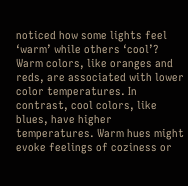noticed how some lights feel ‘warm’ while others ‘cool’? Warm colors, like oranges and reds, are associated with lower color temperatures. In contrast, cool colors, like blues, have higher temperatures. Warm hues might evoke feelings of coziness or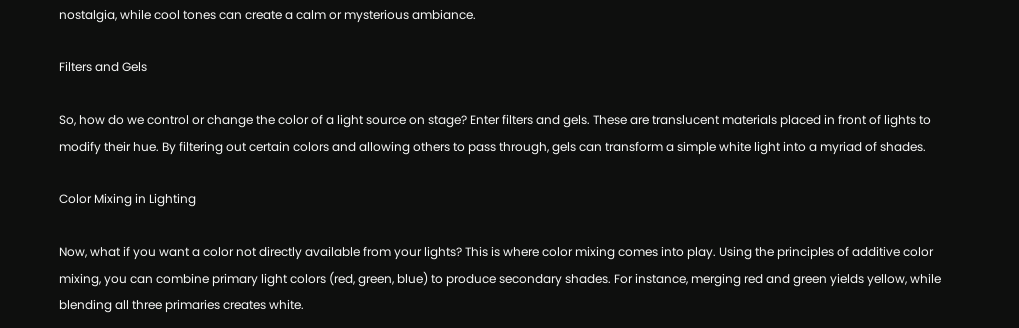nostalgia, while cool tones can create a calm or mysterious ambiance.

Filters and Gels

So, how do we control or change the color of a light source on stage? Enter filters and gels. These are translucent materials placed in front of lights to modify their hue. By filtering out certain colors and allowing others to pass through, gels can transform a simple white light into a myriad of shades.

Color Mixing in Lighting

Now, what if you want a color not directly available from your lights? This is where color mixing comes into play. Using the principles of additive color mixing, you can combine primary light colors (red, green, blue) to produce secondary shades. For instance, merging red and green yields yellow, while blending all three primaries creates white.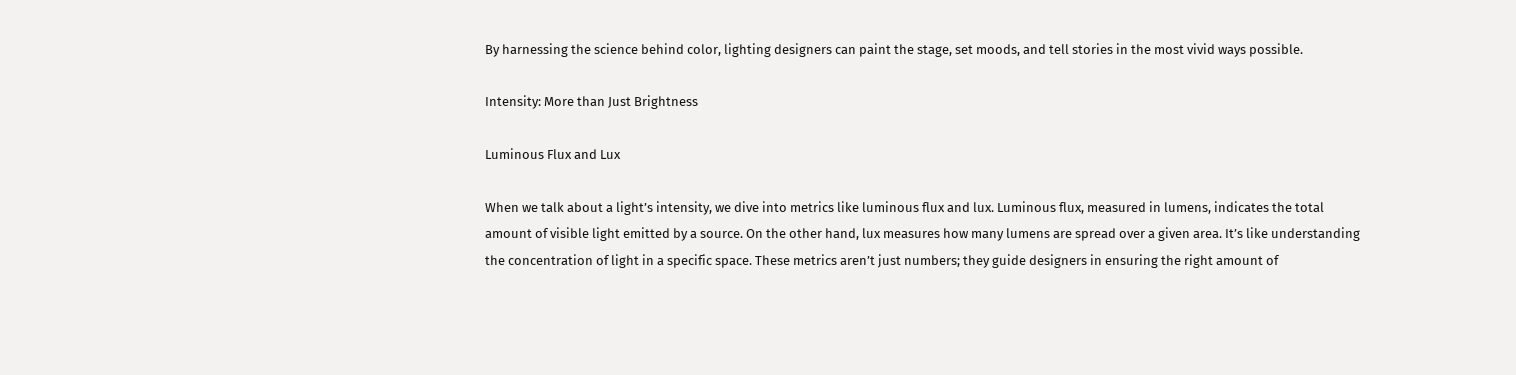By harnessing the science behind color, lighting designers can paint the stage, set moods, and tell stories in the most vivid ways possible.

Intensity: More than Just Brightness

Luminous Flux and Lux

When we talk about a light’s intensity, we dive into metrics like luminous flux and lux. Luminous flux, measured in lumens, indicates the total amount of visible light emitted by a source. On the other hand, lux measures how many lumens are spread over a given area. It’s like understanding the concentration of light in a specific space. These metrics aren’t just numbers; they guide designers in ensuring the right amount of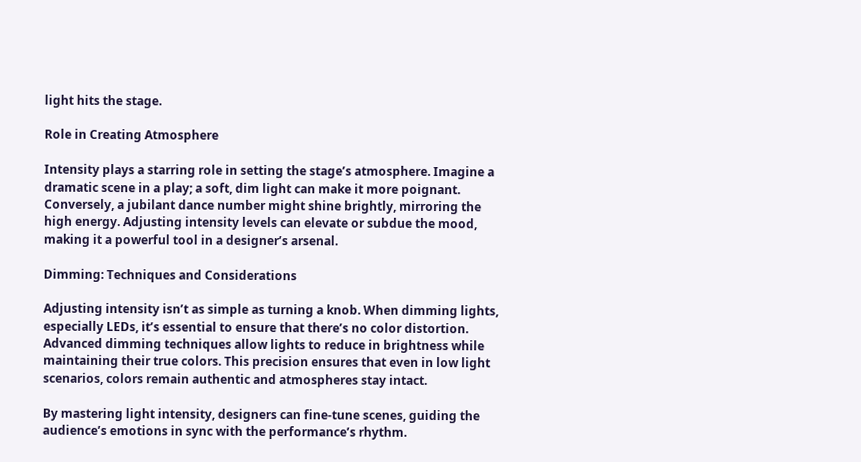light hits the stage.

Role in Creating Atmosphere

Intensity plays a starring role in setting the stage’s atmosphere. Imagine a dramatic scene in a play; a soft, dim light can make it more poignant. Conversely, a jubilant dance number might shine brightly, mirroring the high energy. Adjusting intensity levels can elevate or subdue the mood, making it a powerful tool in a designer’s arsenal.

Dimming: Techniques and Considerations

Adjusting intensity isn’t as simple as turning a knob. When dimming lights, especially LEDs, it’s essential to ensure that there’s no color distortion. Advanced dimming techniques allow lights to reduce in brightness while maintaining their true colors. This precision ensures that even in low light scenarios, colors remain authentic and atmospheres stay intact.

By mastering light intensity, designers can fine-tune scenes, guiding the audience’s emotions in sync with the performance’s rhythm.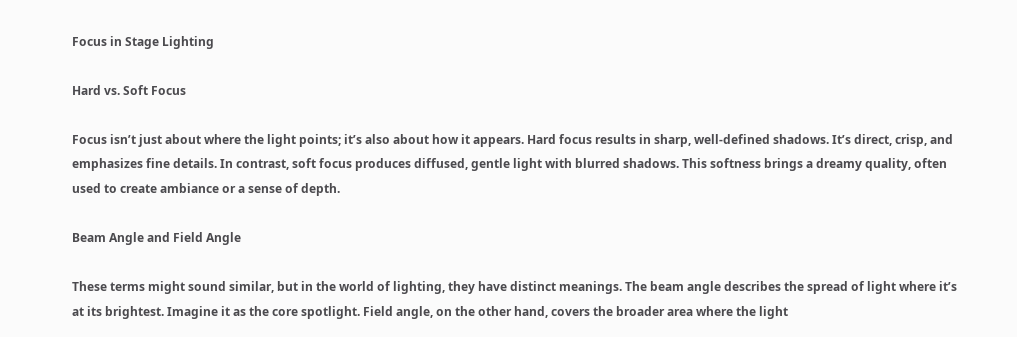Focus in Stage Lighting

Hard vs. Soft Focus

Focus isn’t just about where the light points; it’s also about how it appears. Hard focus results in sharp, well-defined shadows. It’s direct, crisp, and emphasizes fine details. In contrast, soft focus produces diffused, gentle light with blurred shadows. This softness brings a dreamy quality, often used to create ambiance or a sense of depth.

Beam Angle and Field Angle

These terms might sound similar, but in the world of lighting, they have distinct meanings. The beam angle describes the spread of light where it’s at its brightest. Imagine it as the core spotlight. Field angle, on the other hand, covers the broader area where the light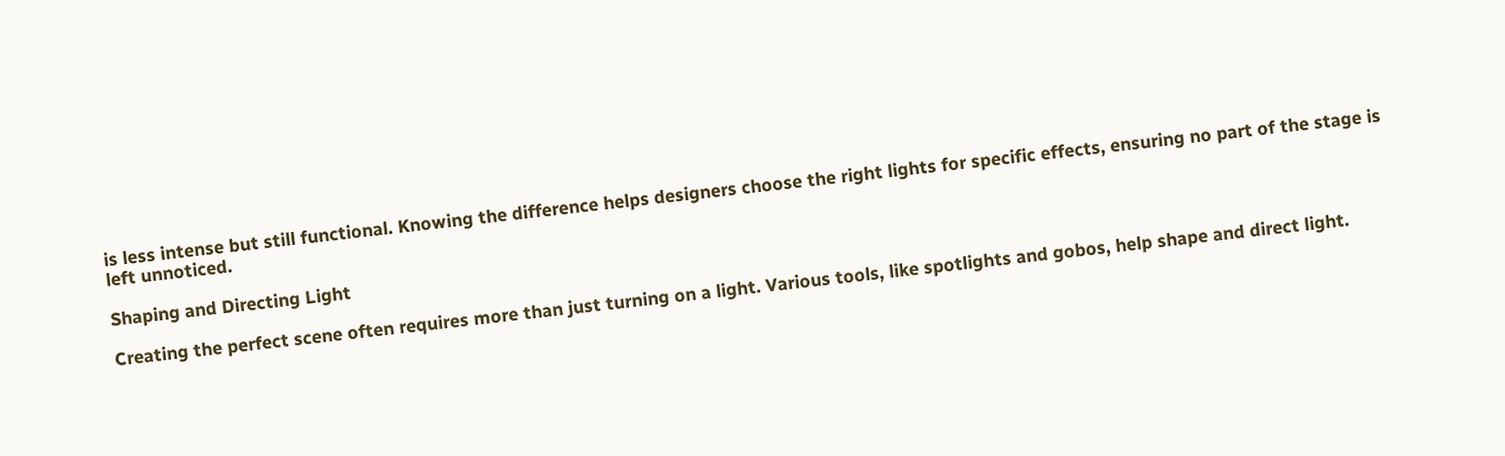is less intense but still functional. Knowing the difference helps designers choose the right lights for specific effects, ensuring no part of the stage is left unnoticed.

Shaping and Directing Light

Creating the perfect scene often requires more than just turning on a light. Various tools, like spotlights and gobos, help shape and direct light.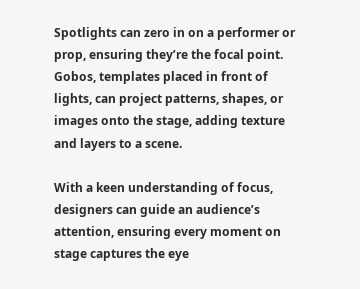Spotlights can zero in on a performer or prop, ensuring they’re the focal point. Gobos, templates placed in front of lights, can project patterns, shapes, or images onto the stage, adding texture and layers to a scene.

With a keen understanding of focus, designers can guide an audience’s attention, ensuring every moment on stage captures the eye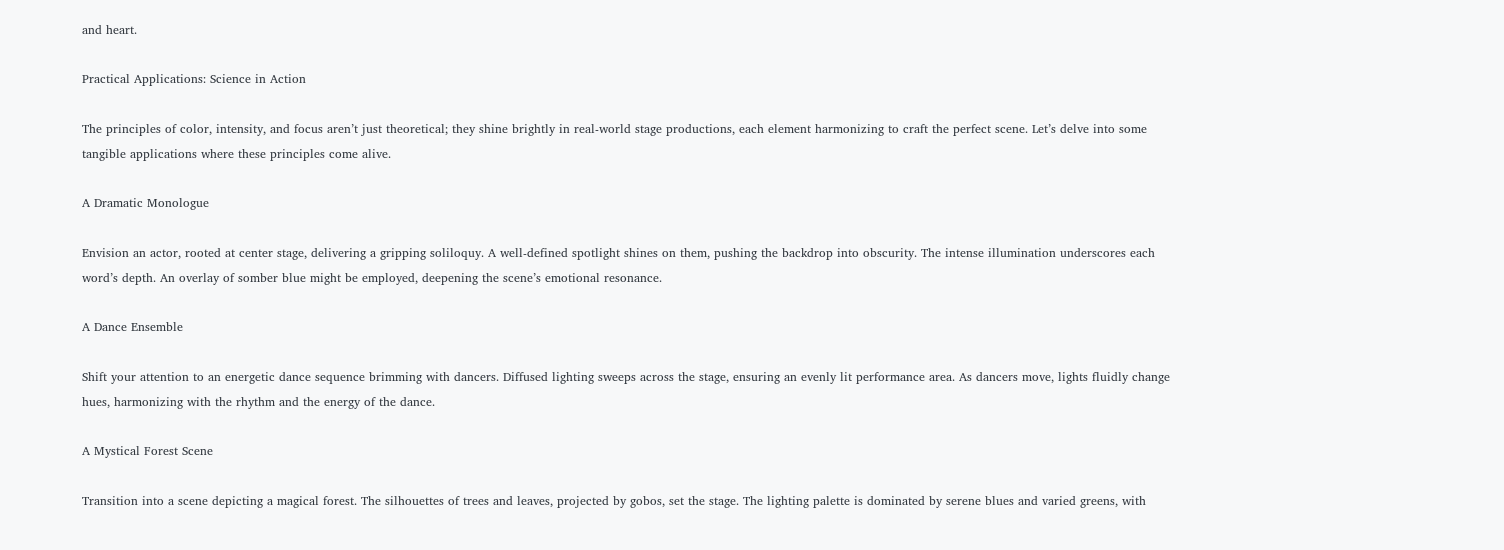and heart.

Practical Applications: Science in Action

The principles of color, intensity, and focus aren’t just theoretical; they shine brightly in real-world stage productions, each element harmonizing to craft the perfect scene. Let’s delve into some tangible applications where these principles come alive.

A Dramatic Monologue

Envision an actor, rooted at center stage, delivering a gripping soliloquy. A well-defined spotlight shines on them, pushing the backdrop into obscurity. The intense illumination underscores each word’s depth. An overlay of somber blue might be employed, deepening the scene’s emotional resonance.

A Dance Ensemble

Shift your attention to an energetic dance sequence brimming with dancers. Diffused lighting sweeps across the stage, ensuring an evenly lit performance area. As dancers move, lights fluidly change hues, harmonizing with the rhythm and the energy of the dance.

A Mystical Forest Scene

Transition into a scene depicting a magical forest. The silhouettes of trees and leaves, projected by gobos, set the stage. The lighting palette is dominated by serene blues and varied greens, with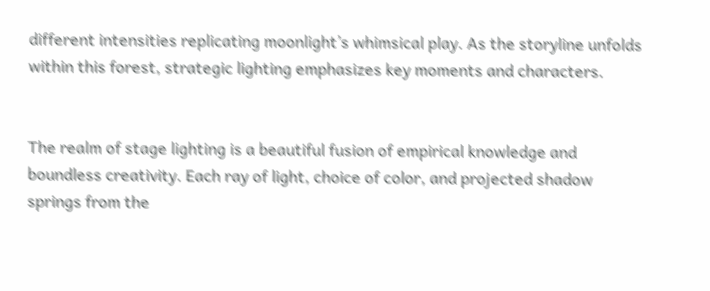different intensities replicating moonlight’s whimsical play. As the storyline unfolds within this forest, strategic lighting emphasizes key moments and characters.


The realm of stage lighting is a beautiful fusion of empirical knowledge and boundless creativity. Each ray of light, choice of color, and projected shadow springs from the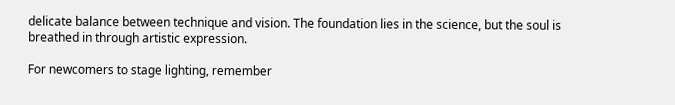delicate balance between technique and vision. The foundation lies in the science, but the soul is breathed in through artistic expression.

For newcomers to stage lighting, remember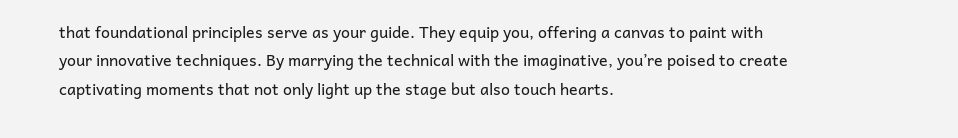that foundational principles serve as your guide. They equip you, offering a canvas to paint with your innovative techniques. By marrying the technical with the imaginative, you’re poised to create captivating moments that not only light up the stage but also touch hearts.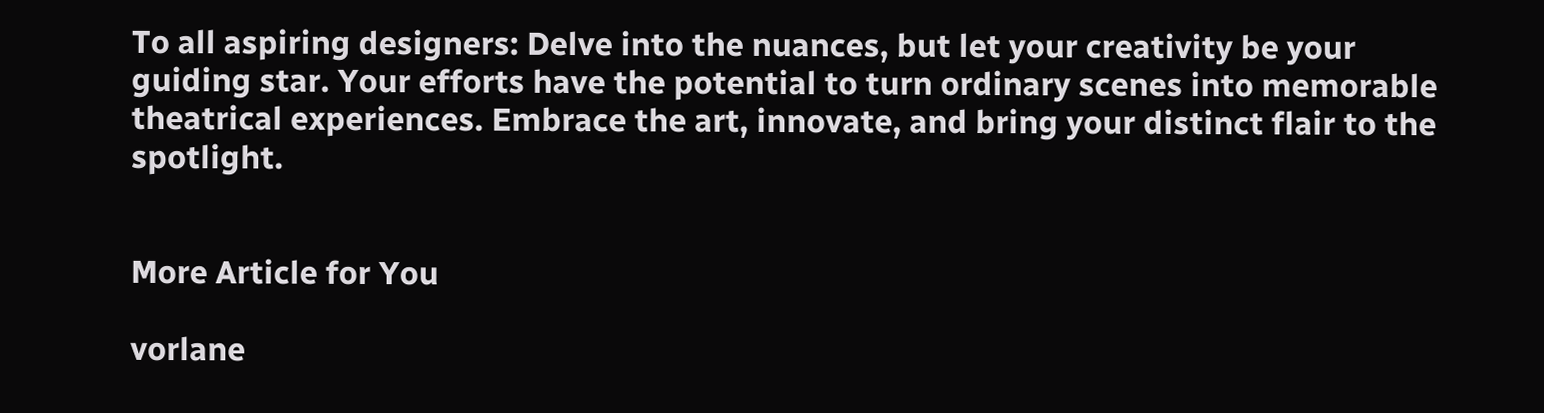To all aspiring designers: Delve into the nuances, but let your creativity be your guiding star. Your efforts have the potential to turn ordinary scenes into memorable theatrical experiences. Embrace the art, innovate, and bring your distinct flair to the spotlight.


More Article for You

vorlane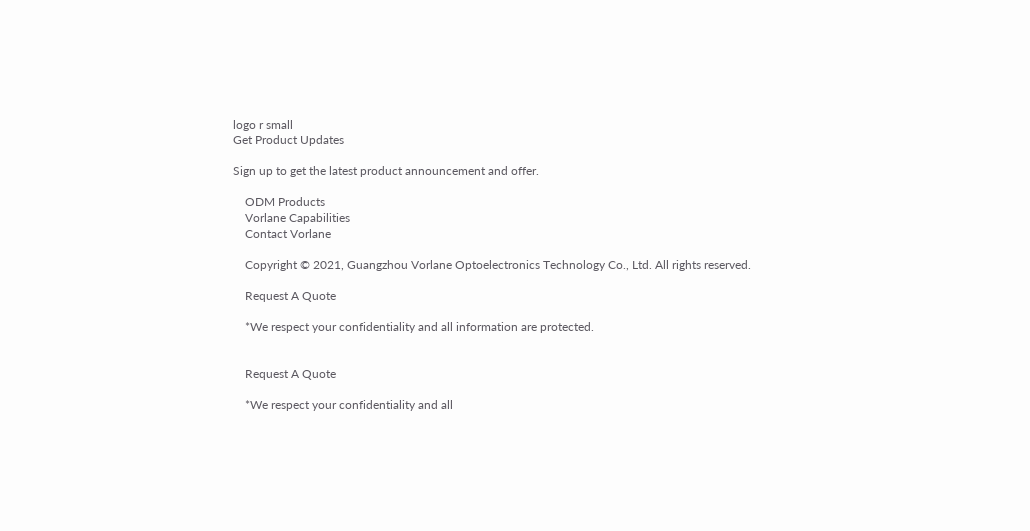logo r small
Get Product Updates

Sign up to get the latest product announcement and offer.

    ODM Products
    Vorlane Capabilities
    Contact Vorlane

    Copyright © 2021, Guangzhou Vorlane Optoelectronics Technology Co., Ltd. All rights reserved.

    Request A Quote

    *We respect your confidentiality and all information are protected.


    Request A Quote

    *We respect your confidentiality and all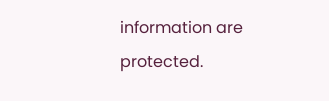information are protected.